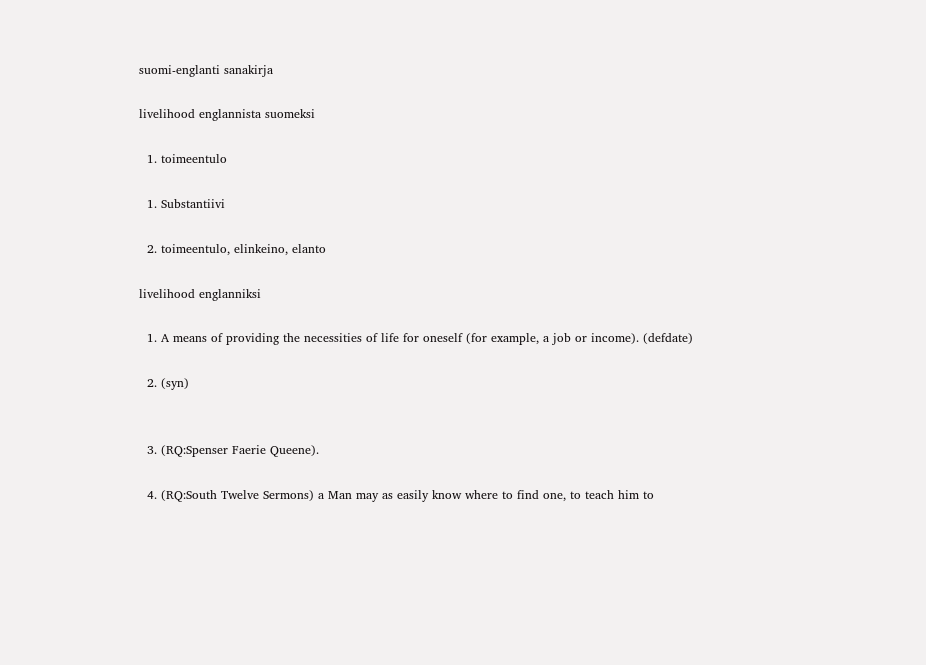suomi-englanti sanakirja

livelihood englannista suomeksi

  1. toimeentulo

  1. Substantiivi

  2. toimeentulo, elinkeino, elanto

livelihood englanniksi

  1. A means of providing the necessities of life for oneself (for example, a job or income). (defdate)

  2. (syn)


  3. (RQ:Spenser Faerie Queene).

  4. (RQ:South Twelve Sermons) a Man may as easily know where to find one, to teach him to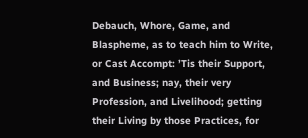Debauch, Whore, Game, and Blaspheme, as to teach him to Write, or Cast Accompt: ’Tis their Support, and Business; nay, their very Profession, and Livelihood; getting their Living by those Practices, for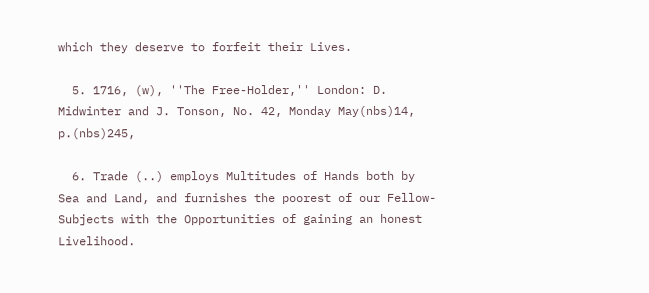which they deserve to forfeit their Lives.

  5. 1716, (w), ''The Free-Holder,'' London: D. Midwinter and J. Tonson, No. 42, Monday May(nbs)14, p.(nbs)245,

  6. Trade (..) employs Multitudes of Hands both by Sea and Land, and furnishes the poorest of our Fellow-Subjects with the Opportunities of gaining an honest Livelihood.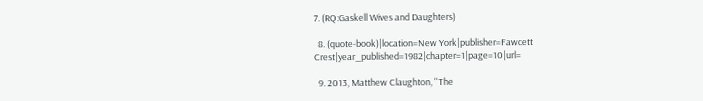7. (RQ:Gaskell Wives and Daughters)

  8. (quote-book)|location=New York|publisher=Fawcett Crest|year_published=1982|chapter=1|page=10|url=

  9. 2013, Matthew Claughton, ''The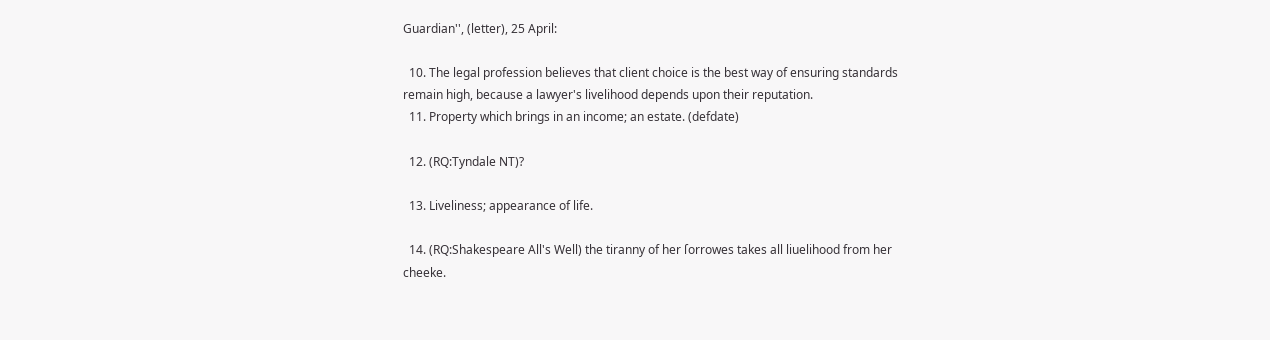Guardian'', (letter), 25 April:

  10. The legal profession believes that client choice is the best way of ensuring standards remain high, because a lawyer's livelihood depends upon their reputation.
  11. Property which brings in an income; an estate. (defdate)

  12. (RQ:Tyndale NT)?

  13. Liveliness; appearance of life.

  14. (RQ:Shakespeare All's Well) the tiranny of her ſorrowes takes all liuelihood from her cheeke.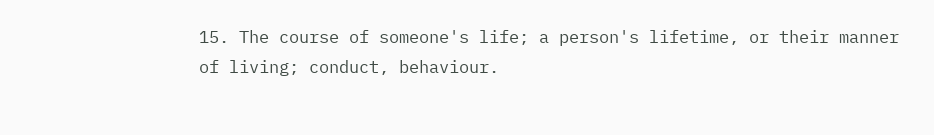15. The course of someone's life; a person's lifetime, or their manner of living; conduct, behaviour.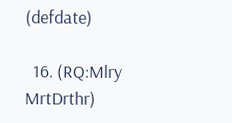(defdate)

  16. (RQ:Mlry MrtDrthr)